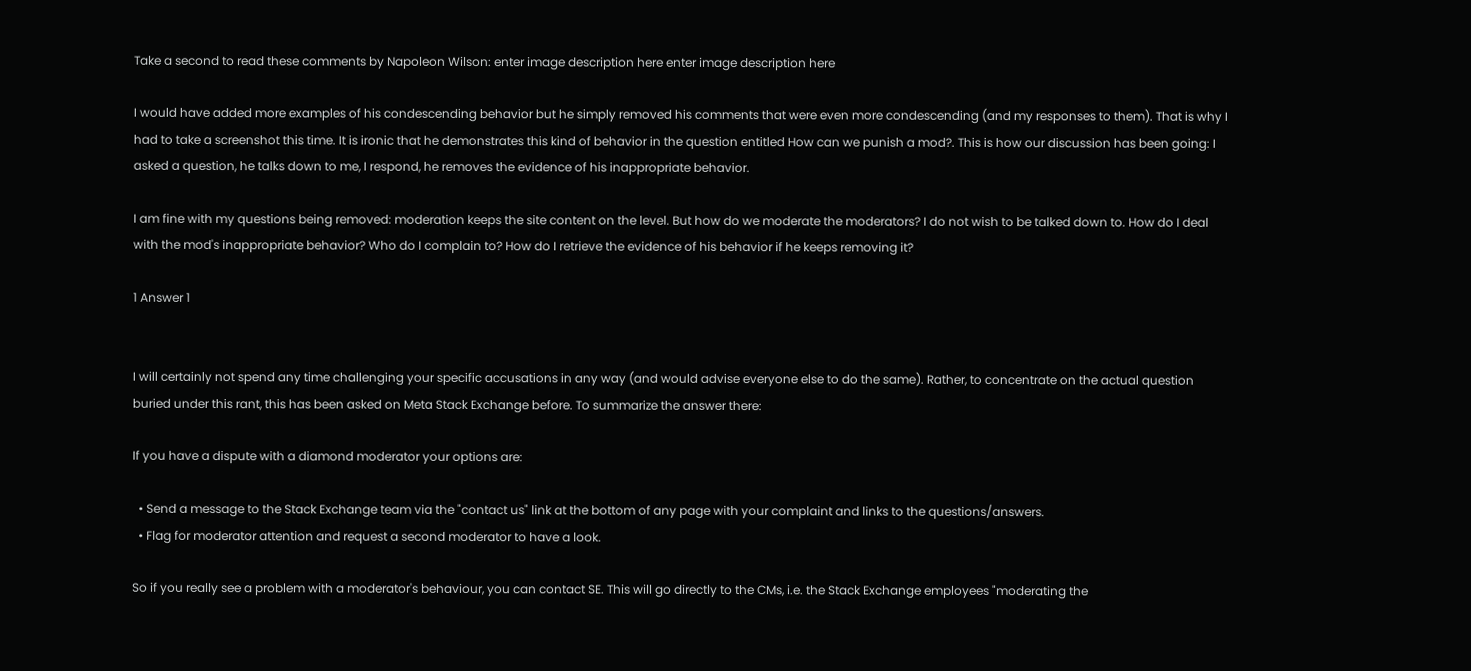Take a second to read these comments by Napoleon Wilson: enter image description here enter image description here

I would have added more examples of his condescending behavior but he simply removed his comments that were even more condescending (and my responses to them). That is why I had to take a screenshot this time. It is ironic that he demonstrates this kind of behavior in the question entitled How can we punish a mod?. This is how our discussion has been going: I asked a question, he talks down to me, I respond, he removes the evidence of his inappropriate behavior.

I am fine with my questions being removed: moderation keeps the site content on the level. But how do we moderate the moderators? I do not wish to be talked down to. How do I deal with the mod's inappropriate behavior? Who do I complain to? How do I retrieve the evidence of his behavior if he keeps removing it?

1 Answer 1


I will certainly not spend any time challenging your specific accusations in any way (and would advise everyone else to do the same). Rather, to concentrate on the actual question buried under this rant, this has been asked on Meta Stack Exchange before. To summarize the answer there:

If you have a dispute with a diamond moderator your options are:

  • Send a message to the Stack Exchange team via the "contact us" link at the bottom of any page with your complaint and links to the questions/answers.
  • Flag for moderator attention and request a second moderator to have a look.

So if you really see a problem with a moderator's behaviour, you can contact SE. This will go directly to the CMs, i.e. the Stack Exchange employees "moderating the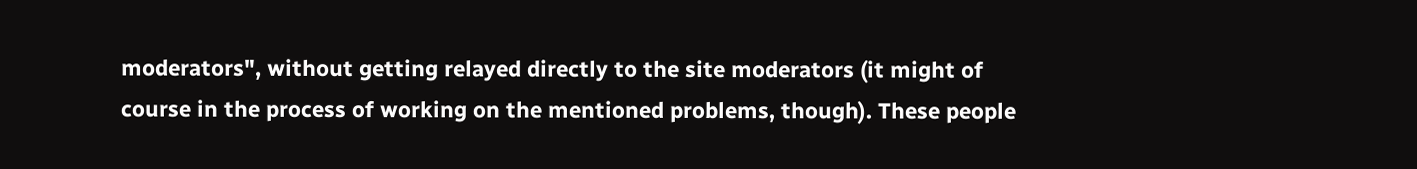moderators", without getting relayed directly to the site moderators (it might of course in the process of working on the mentioned problems, though). These people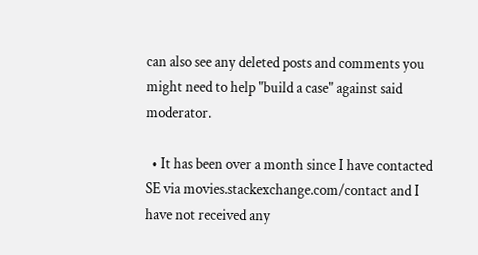can also see any deleted posts and comments you might need to help "build a case" against said moderator.

  • It has been over a month since I have contacted SE via movies.stackexchange.com/contact and I have not received any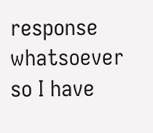response whatsoever so I have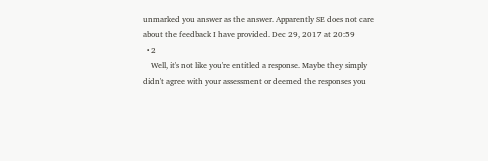unmarked you answer as the answer. Apparently SE does not care about the feedback I have provided. Dec 29, 2017 at 20:59
  • 2
    Well, it's not like you're entitled a response. Maybe they simply didn't agree with your assessment or deemed the responses you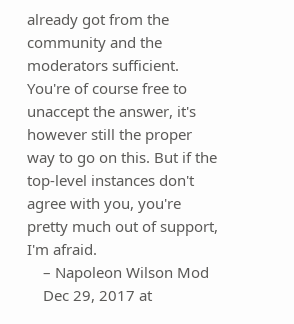already got from the community and the moderators sufficient. You're of course free to unaccept the answer, it's however still the proper way to go on this. But if the top-level instances don't agree with you, you're pretty much out of support, I'm afraid.
    – Napoleon Wilson Mod
    Dec 29, 2017 at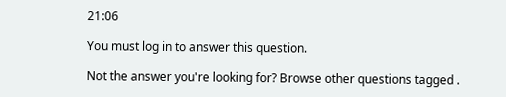21:06

You must log in to answer this question.

Not the answer you're looking for? Browse other questions tagged .